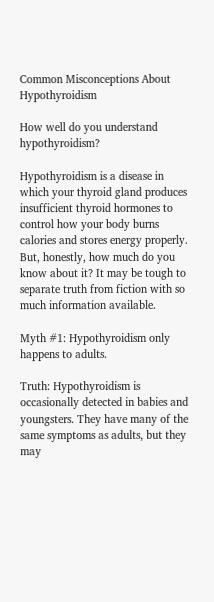Common Misconceptions About Hypothyroidism

How well do you understand hypothyroidism?

Hypothyroidism is a disease in which your thyroid gland produces insufficient thyroid hormones to control how your body burns calories and stores energy properly. But, honestly, how much do you know about it? It may be tough to separate truth from fiction with so much information available.

Myth #1: Hypothyroidism only happens to adults.

Truth: Hypothyroidism is occasionally detected in babies and youngsters. They have many of the same symptoms as adults, but they may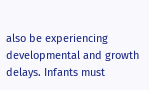also be experiencing developmental and growth delays. Infants must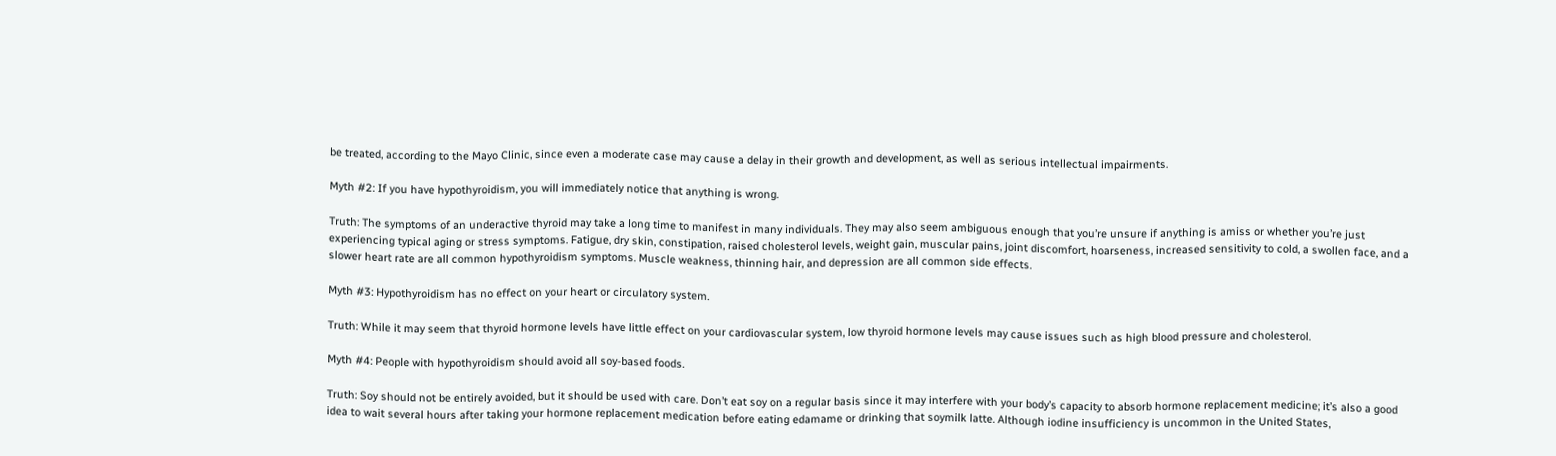be treated, according to the Mayo Clinic, since even a moderate case may cause a delay in their growth and development, as well as serious intellectual impairments.

Myth #2: If you have hypothyroidism, you will immediately notice that anything is wrong.

Truth: The symptoms of an underactive thyroid may take a long time to manifest in many individuals. They may also seem ambiguous enough that you’re unsure if anything is amiss or whether you’re just experiencing typical aging or stress symptoms. Fatigue, dry skin, constipation, raised cholesterol levels, weight gain, muscular pains, joint discomfort, hoarseness, increased sensitivity to cold, a swollen face, and a slower heart rate are all common hypothyroidism symptoms. Muscle weakness, thinning hair, and depression are all common side effects.

Myth #3: Hypothyroidism has no effect on your heart or circulatory system.

Truth: While it may seem that thyroid hormone levels have little effect on your cardiovascular system, low thyroid hormone levels may cause issues such as high blood pressure and cholesterol.

Myth #4: People with hypothyroidism should avoid all soy-based foods.

Truth: Soy should not be entirely avoided, but it should be used with care. Don’t eat soy on a regular basis since it may interfere with your body’s capacity to absorb hormone replacement medicine; it’s also a good idea to wait several hours after taking your hormone replacement medication before eating edamame or drinking that soymilk latte. Although iodine insufficiency is uncommon in the United States,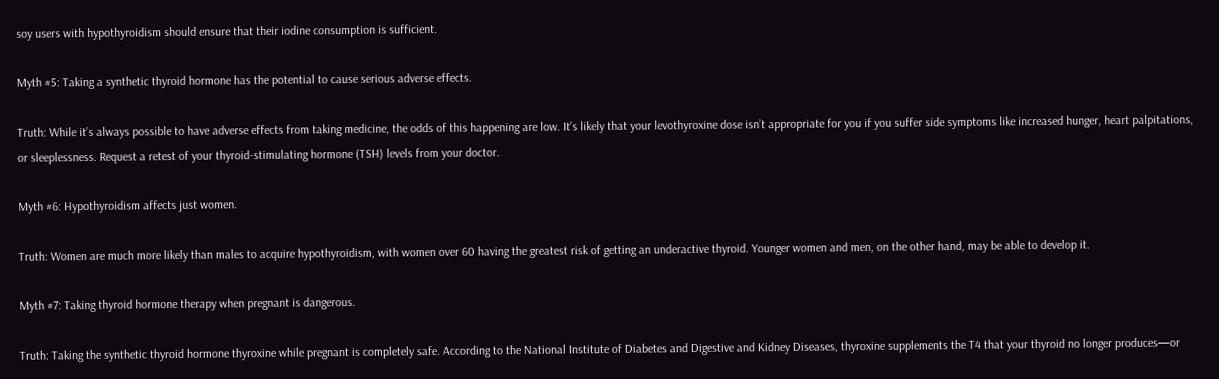soy users with hypothyroidism should ensure that their iodine consumption is sufficient.

Myth #5: Taking a synthetic thyroid hormone has the potential to cause serious adverse effects.

Truth: While it’s always possible to have adverse effects from taking medicine, the odds of this happening are low. It’s likely that your levothyroxine dose isn’t appropriate for you if you suffer side symptoms like increased hunger, heart palpitations, or sleeplessness. Request a retest of your thyroid-stimulating hormone (TSH) levels from your doctor.

Myth #6: Hypothyroidism affects just women.

Truth: Women are much more likely than males to acquire hypothyroidism, with women over 60 having the greatest risk of getting an underactive thyroid. Younger women and men, on the other hand, may be able to develop it.

Myth #7: Taking thyroid hormone therapy when pregnant is dangerous.

Truth: Taking the synthetic thyroid hormone thyroxine while pregnant is completely safe. According to the National Institute of Diabetes and Digestive and Kidney Diseases, thyroxine supplements the T4 that your thyroid no longer produces—or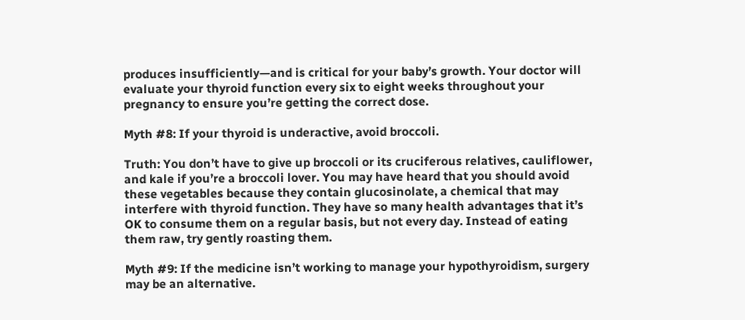produces insufficiently—and is critical for your baby’s growth. Your doctor will evaluate your thyroid function every six to eight weeks throughout your pregnancy to ensure you’re getting the correct dose.

Myth #8: If your thyroid is underactive, avoid broccoli.

Truth: You don’t have to give up broccoli or its cruciferous relatives, cauliflower, and kale if you’re a broccoli lover. You may have heard that you should avoid these vegetables because they contain glucosinolate, a chemical that may interfere with thyroid function. They have so many health advantages that it’s OK to consume them on a regular basis, but not every day. Instead of eating them raw, try gently roasting them.

Myth #9: If the medicine isn’t working to manage your hypothyroidism, surgery may be an alternative.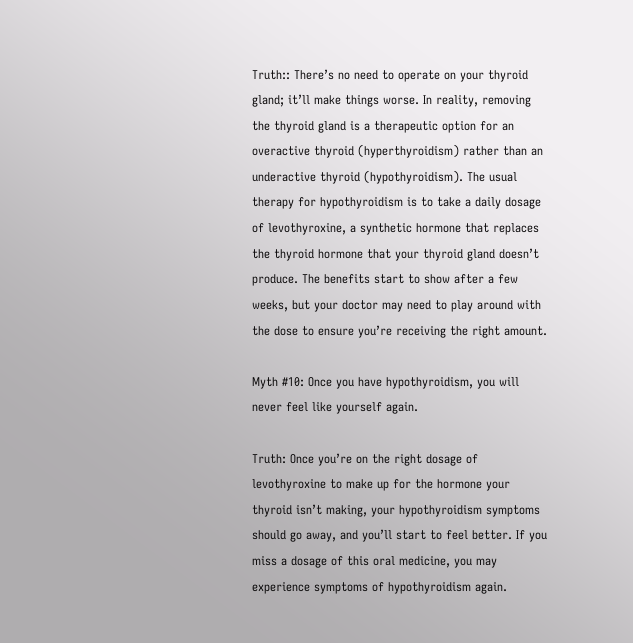Truth:: There’s no need to operate on your thyroid gland; it’ll make things worse. In reality, removing the thyroid gland is a therapeutic option for an overactive thyroid (hyperthyroidism) rather than an underactive thyroid (hypothyroidism). The usual therapy for hypothyroidism is to take a daily dosage of levothyroxine, a synthetic hormone that replaces the thyroid hormone that your thyroid gland doesn’t produce. The benefits start to show after a few weeks, but your doctor may need to play around with the dose to ensure you’re receiving the right amount.

Myth #10: Once you have hypothyroidism, you will never feel like yourself again.

Truth: Once you’re on the right dosage of levothyroxine to make up for the hormone your thyroid isn’t making, your hypothyroidism symptoms should go away, and you’ll start to feel better. If you miss a dosage of this oral medicine, you may experience symptoms of hypothyroidism again.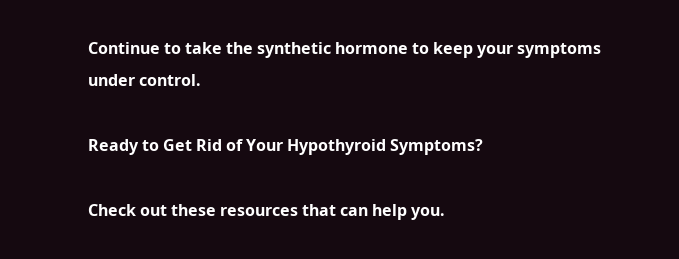Continue to take the synthetic hormone to keep your symptoms under control.

Ready to Get Rid of Your Hypothyroid Symptoms?

Check out these resources that can help you.